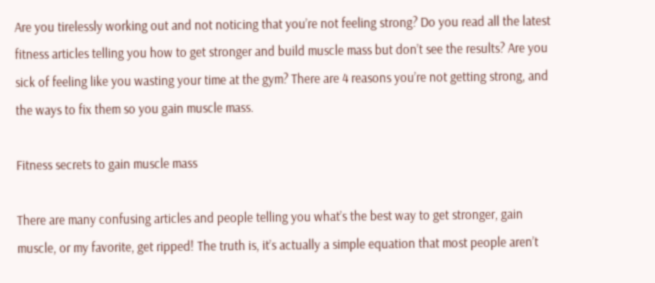Are you tirelessly working out and not noticing that you’re not feeling strong? Do you read all the latest fitness articles telling you how to get stronger and build muscle mass but don’t see the results? Are you sick of feeling like you wasting your time at the gym? There are 4 reasons you’re not getting strong, and the ways to fix them so you gain muscle mass.

Fitness secrets to gain muscle mass

There are many confusing articles and people telling you what’s the best way to get stronger, gain muscle, or my favorite, get ripped! The truth is, it’s actually a simple equation that most people aren’t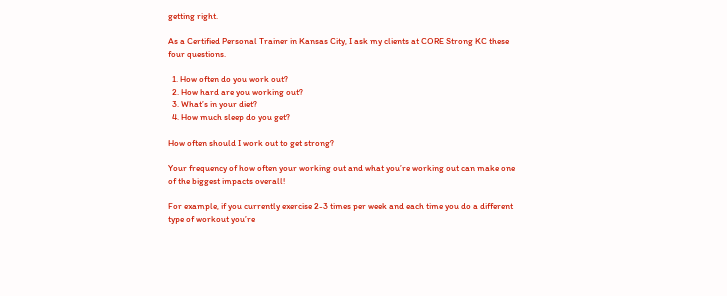getting right.

As a Certified Personal Trainer in Kansas City, I ask my clients at CORE Strong KC these four questions.

  1. How often do you work out?
  2. How hard are you working out?
  3. What’s in your diet?
  4. How much sleep do you get?

How often should I work out to get strong?

Your frequency of how often your working out and what you’re working out can make one of the biggest impacts overall!

For example, if you currently exercise 2-3 times per week and each time you do a different type of workout you’re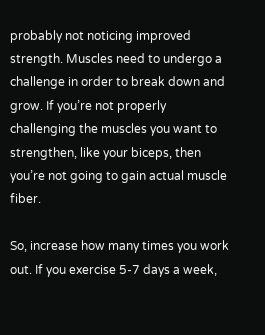probably not noticing improved strength. Muscles need to undergo a challenge in order to break down and grow. If you’re not properly challenging the muscles you want to strengthen, like your biceps, then you’re not going to gain actual muscle fiber.

So, increase how many times you work out. If you exercise 5-7 days a week,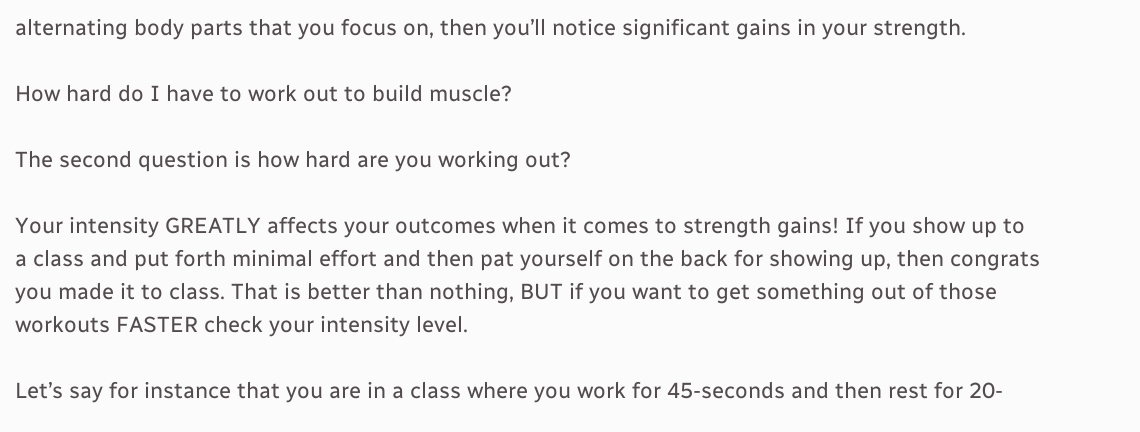alternating body parts that you focus on, then you’ll notice significant gains in your strength.

How hard do I have to work out to build muscle?

The second question is how hard are you working out?

Your intensity GREATLY affects your outcomes when it comes to strength gains! If you show up to a class and put forth minimal effort and then pat yourself on the back for showing up, then congrats you made it to class. That is better than nothing, BUT if you want to get something out of those workouts FASTER check your intensity level.

Let’s say for instance that you are in a class where you work for 45-seconds and then rest for 20-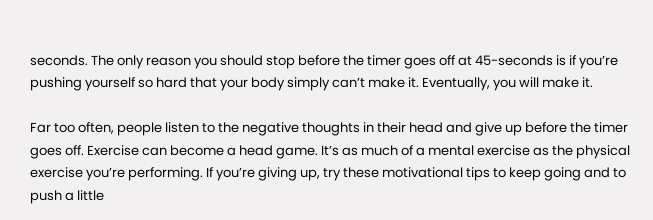seconds. The only reason you should stop before the timer goes off at 45-seconds is if you’re pushing yourself so hard that your body simply can’t make it. Eventually, you will make it.

Far too often, people listen to the negative thoughts in their head and give up before the timer goes off. Exercise can become a head game. It’s as much of a mental exercise as the physical exercise you’re performing. If you’re giving up, try these motivational tips to keep going and to push a little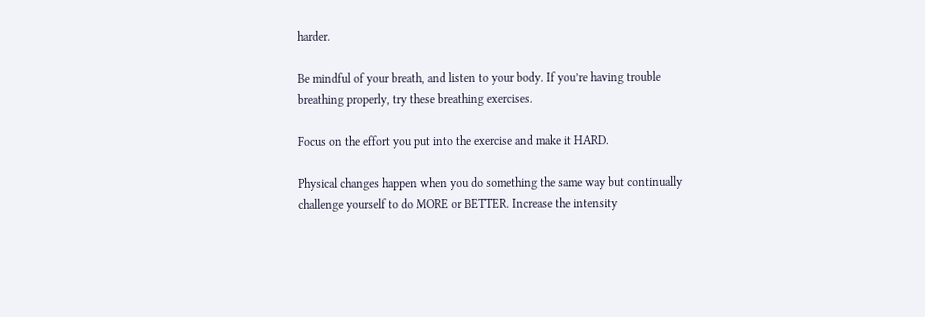harder.

Be mindful of your breath, and listen to your body. If you’re having trouble breathing properly, try these breathing exercises.

Focus on the effort you put into the exercise and make it HARD.

Physical changes happen when you do something the same way but continually challenge yourself to do MORE or BETTER. Increase the intensity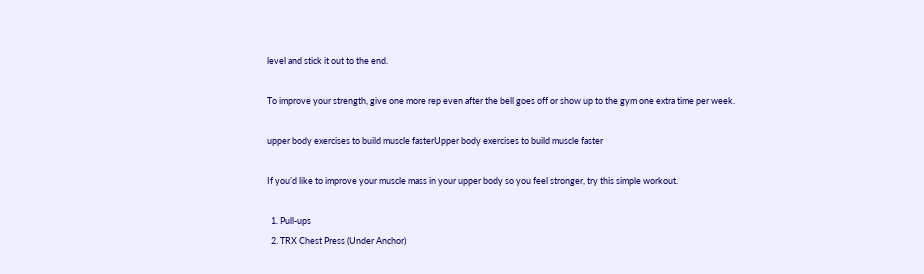level and stick it out to the end.

To improve your strength, give one more rep even after the bell goes off or show up to the gym one extra time per week.

upper body exercises to build muscle fasterUpper body exercises to build muscle faster

If you’d like to improve your muscle mass in your upper body so you feel stronger, try this simple workout.

  1. Pull-ups
  2. TRX Chest Press (Under Anchor)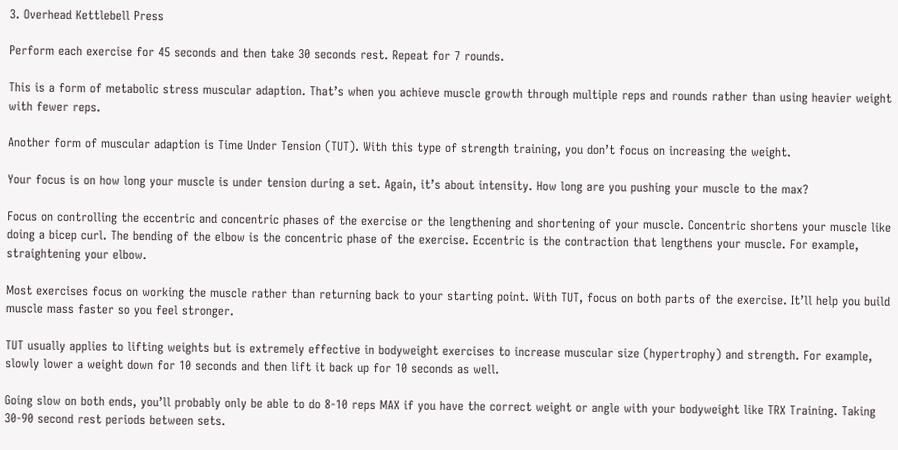3. Overhead Kettlebell Press

Perform each exercise for 45 seconds and then take 30 seconds rest. Repeat for 7 rounds.

This is a form of metabolic stress muscular adaption. That’s when you achieve muscle growth through multiple reps and rounds rather than using heavier weight with fewer reps.

Another form of muscular adaption is Time Under Tension (TUT). With this type of strength training, you don’t focus on increasing the weight.

Your focus is on how long your muscle is under tension during a set. Again, it’s about intensity. How long are you pushing your muscle to the max?

Focus on controlling the eccentric and concentric phases of the exercise or the lengthening and shortening of your muscle. Concentric shortens your muscle like doing a bicep curl. The bending of the elbow is the concentric phase of the exercise. Eccentric is the contraction that lengthens your muscle. For example, straightening your elbow.

Most exercises focus on working the muscle rather than returning back to your starting point. With TUT, focus on both parts of the exercise. It’ll help you build muscle mass faster so you feel stronger.

TUT usually applies to lifting weights but is extremely effective in bodyweight exercises to increase muscular size (hypertrophy) and strength. For example, slowly lower a weight down for 10 seconds and then lift it back up for 10 seconds as well.

Going slow on both ends, you’ll probably only be able to do 8-10 reps MAX if you have the correct weight or angle with your bodyweight like TRX Training. Taking 30-90 second rest periods between sets.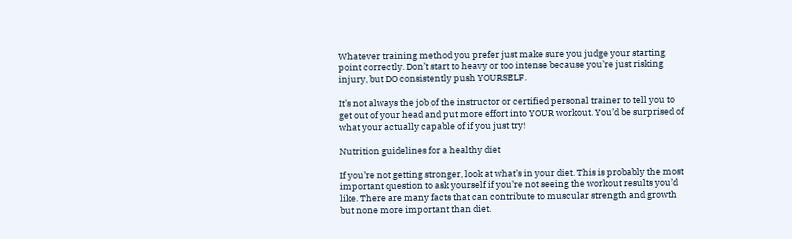Whatever training method you prefer just make sure you judge your starting point correctly. Don’t start to heavy or too intense because you’re just risking injury, but DO consistently push YOURSELF.

It’s not always the job of the instructor or certified personal trainer to tell you to get out of your head and put more effort into YOUR workout. You’d be surprised of what your actually capable of if you just try!

Nutrition guidelines for a healthy diet

If you’re not getting stronger, look at what’s in your diet. This is probably the most important question to ask yourself if you’re not seeing the workout results you’d like. There are many facts that can contribute to muscular strength and growth but none more important than diet.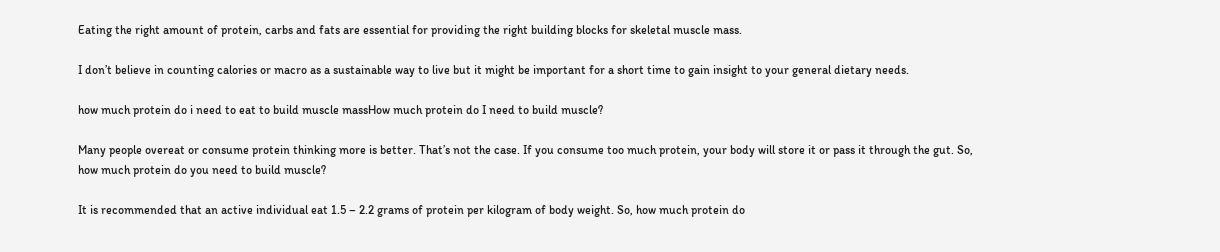Eating the right amount of protein, carbs and fats are essential for providing the right building blocks for skeletal muscle mass.

I don’t believe in counting calories or macro as a sustainable way to live but it might be important for a short time to gain insight to your general dietary needs.

how much protein do i need to eat to build muscle massHow much protein do I need to build muscle?

Many people overeat or consume protein thinking more is better. That’s not the case. If you consume too much protein, your body will store it or pass it through the gut. So, how much protein do you need to build muscle?

It is recommended that an active individual eat 1.5 – 2.2 grams of protein per kilogram of body weight. So, how much protein do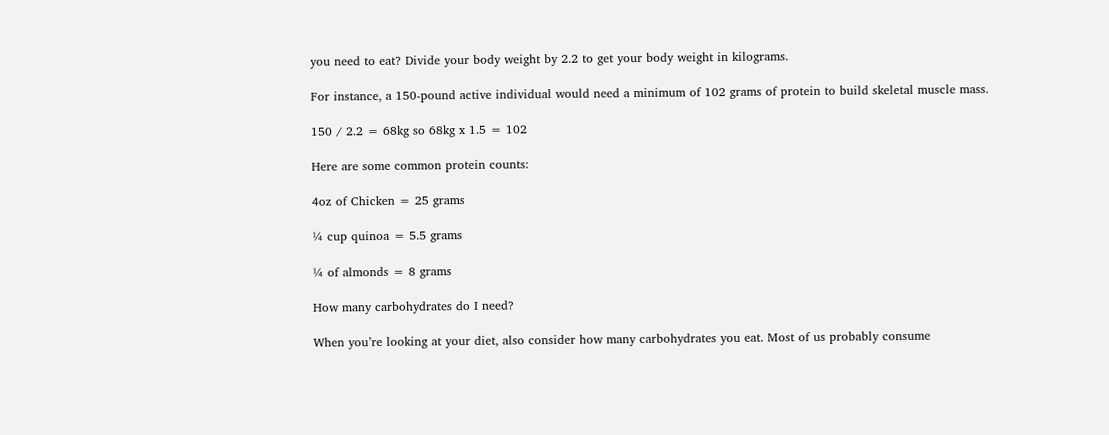you need to eat? Divide your body weight by 2.2 to get your body weight in kilograms.

For instance, a 150-pound active individual would need a minimum of 102 grams of protein to build skeletal muscle mass.

150 / 2.2 = 68kg so 68kg x 1.5 = 102

Here are some common protein counts:

4oz of Chicken = 25 grams

¼ cup quinoa = 5.5 grams

¼ of almonds = 8 grams

How many carbohydrates do I need?

When you’re looking at your diet, also consider how many carbohydrates you eat. Most of us probably consume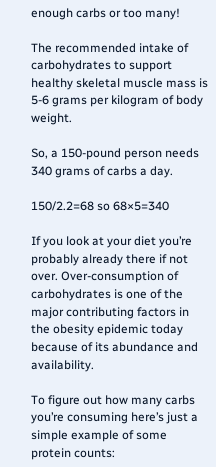enough carbs or too many!

The recommended intake of carbohydrates to support healthy skeletal muscle mass is 5-6 grams per kilogram of body weight.

So, a 150-pound person needs 340 grams of carbs a day.

150/2.2=68 so 68×5=340

If you look at your diet you’re probably already there if not over. Over-consumption of carbohydrates is one of the major contributing factors in the obesity epidemic today because of its abundance and availability.

To figure out how many carbs you’re consuming here’s just a simple example of some protein counts: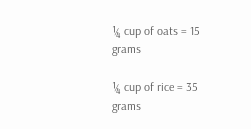¼ cup of oats = 15 grams

¼ cup of rice = 35 grams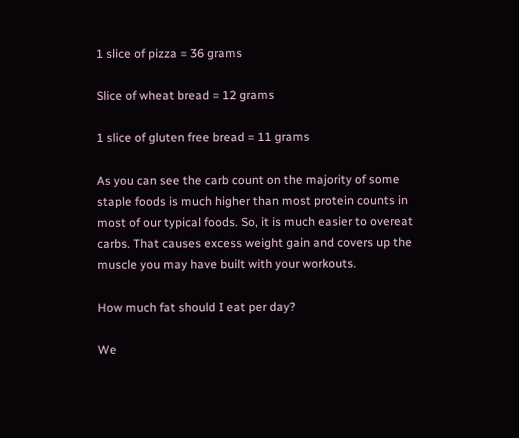1 slice of pizza = 36 grams

Slice of wheat bread = 12 grams

1 slice of gluten free bread = 11 grams

As you can see the carb count on the majority of some staple foods is much higher than most protein counts in most of our typical foods. So, it is much easier to overeat carbs. That causes excess weight gain and covers up the muscle you may have built with your workouts.

How much fat should I eat per day?

We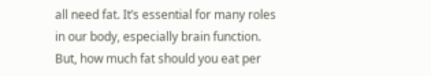all need fat. It’s essential for many roles in our body, especially brain function. But, how much fat should you eat per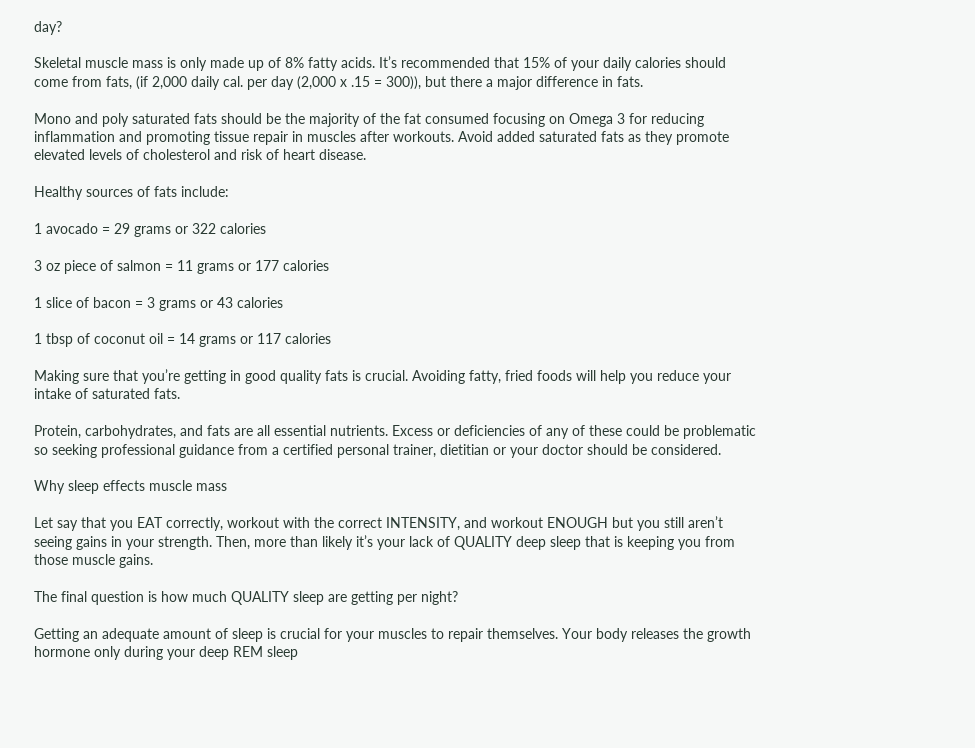day?

Skeletal muscle mass is only made up of 8% fatty acids. It’s recommended that 15% of your daily calories should come from fats, (if 2,000 daily cal. per day (2,000 x .15 = 300)), but there a major difference in fats.

Mono and poly saturated fats should be the majority of the fat consumed focusing on Omega 3 for reducing inflammation and promoting tissue repair in muscles after workouts. Avoid added saturated fats as they promote elevated levels of cholesterol and risk of heart disease.

Healthy sources of fats include:

1 avocado = 29 grams or 322 calories

3 oz piece of salmon = 11 grams or 177 calories

1 slice of bacon = 3 grams or 43 calories

1 tbsp of coconut oil = 14 grams or 117 calories

Making sure that you’re getting in good quality fats is crucial. Avoiding fatty, fried foods will help you reduce your intake of saturated fats.

Protein, carbohydrates, and fats are all essential nutrients. Excess or deficiencies of any of these could be problematic so seeking professional guidance from a certified personal trainer, dietitian or your doctor should be considered.

Why sleep effects muscle mass

Let say that you EAT correctly, workout with the correct INTENSITY, and workout ENOUGH but you still aren’t seeing gains in your strength. Then, more than likely it’s your lack of QUALITY deep sleep that is keeping you from those muscle gains.

The final question is how much QUALITY sleep are getting per night?

Getting an adequate amount of sleep is crucial for your muscles to repair themselves. Your body releases the growth hormone only during your deep REM sleep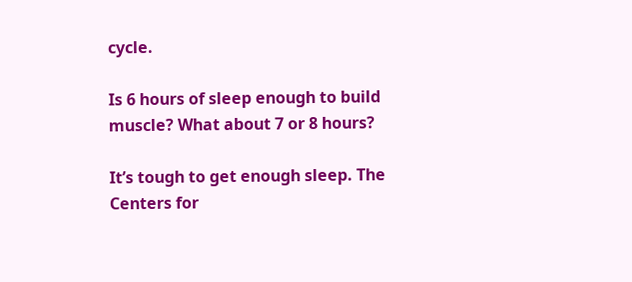cycle.

Is 6 hours of sleep enough to build muscle? What about 7 or 8 hours?

It’s tough to get enough sleep. The Centers for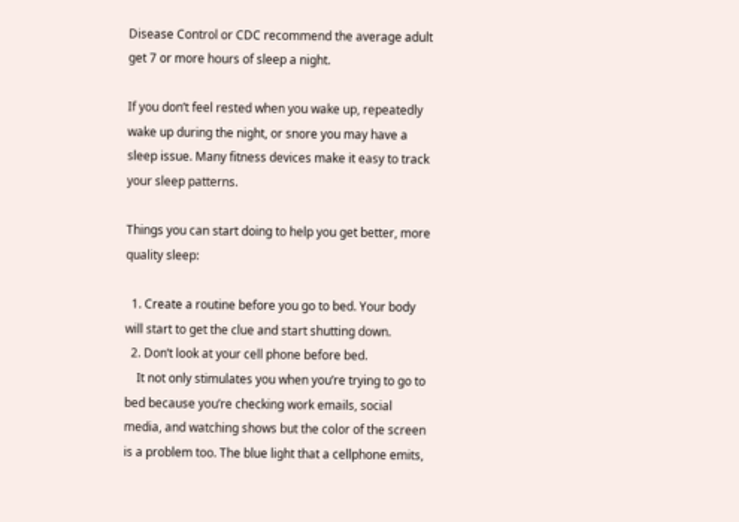Disease Control or CDC recommend the average adult get 7 or more hours of sleep a night.

If you don’t feel rested when you wake up, repeatedly wake up during the night, or snore you may have a sleep issue. Many fitness devices make it easy to track your sleep patterns.

Things you can start doing to help you get better, more quality sleep:

  1. Create a routine before you go to bed. Your body will start to get the clue and start shutting down.
  2. Don’t look at your cell phone before bed.
    It not only stimulates you when you’re trying to go to bed because you’re checking work emails, social media, and watching shows but the color of the screen is a problem too. The blue light that a cellphone emits,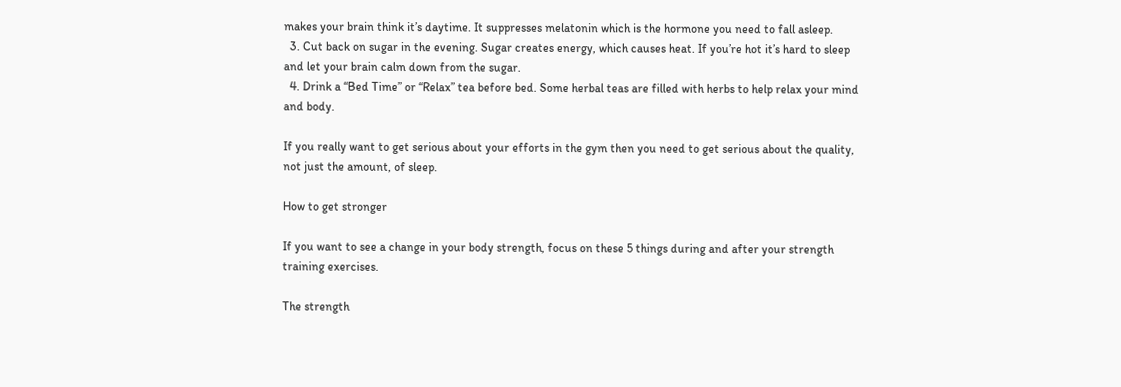makes your brain think it’s daytime. It suppresses melatonin which is the hormone you need to fall asleep.
  3. Cut back on sugar in the evening. Sugar creates energy, which causes heat. If you’re hot it’s hard to sleep and let your brain calm down from the sugar.
  4. Drink a “Bed Time” or “Relax” tea before bed. Some herbal teas are filled with herbs to help relax your mind and body.

If you really want to get serious about your efforts in the gym then you need to get serious about the quality, not just the amount, of sleep.

How to get stronger

If you want to see a change in your body strength, focus on these 5 things during and after your strength training exercises.

The strength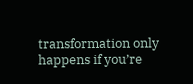transformation only happens if you’re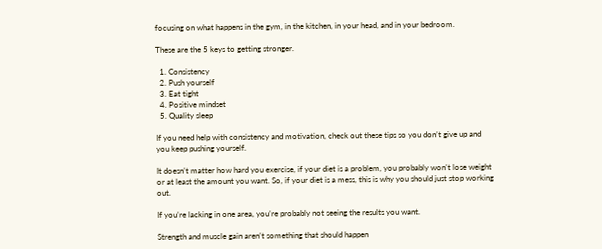focusing on what happens in the gym, in the kitchen, in your head, and in your bedroom.

These are the 5 keys to getting stronger.

  1. Consistency
  2. Push yourself
  3. Eat tight
  4. Positive mindset
  5. Quality sleep

If you need help with consistency and motivation, check out these tips so you don’t give up and you keep pushing yourself.

It doesn’t matter how hard you exercise, if your diet is a problem, you probably won’t lose weight or at least the amount you want. So, if your diet is a mess, this is why you should just stop working out.

If you’re lacking in one area, you’re probably not seeing the results you want.

Strength and muscle gain aren’t something that should happen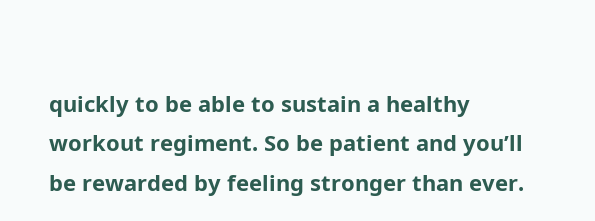quickly to be able to sustain a healthy workout regiment. So be patient and you’ll be rewarded by feeling stronger than ever.